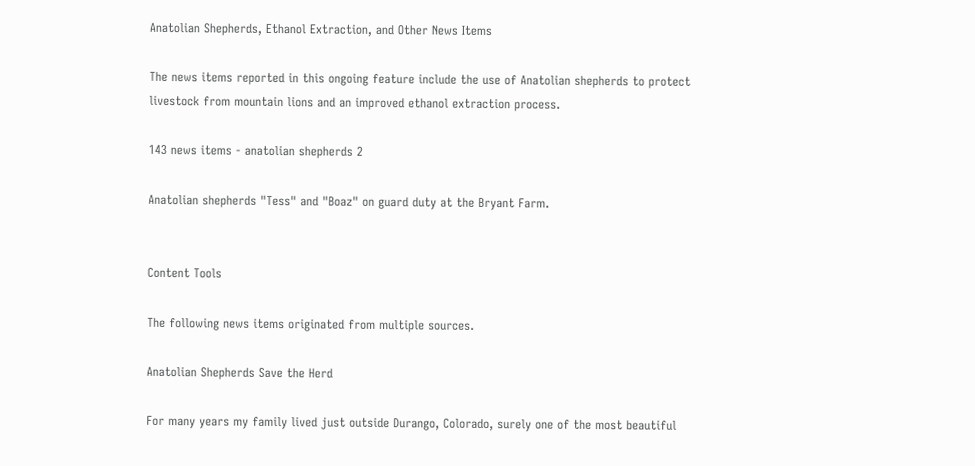Anatolian Shepherds, Ethanol Extraction, and Other News Items

The news items reported in this ongoing feature include the use of Anatolian shepherds to protect livestock from mountain lions and an improved ethanol extraction process.

143 news items - anatolian shepherds 2

Anatolian shepherds "Tess" and "Boaz" on guard duty at the Bryant Farm.


Content Tools

The following news items originated from multiple sources.

Anatolian Shepherds Save the Herd

For many years my family lived just outside Durango, Colorado, surely one of the most beautiful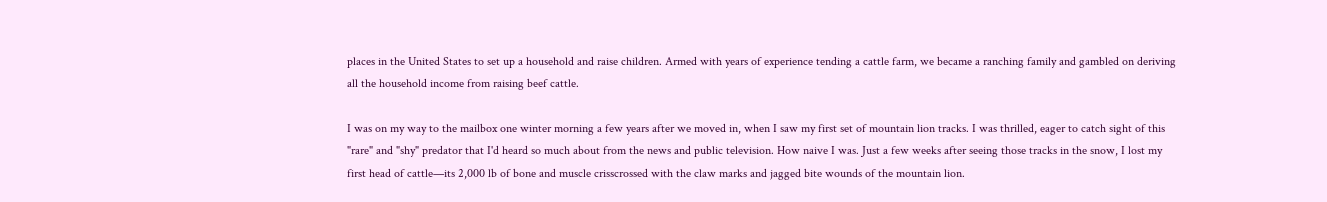places in the United States to set up a household and raise children. Armed with years of experience tending a cattle farm, we became a ranching family and gambled on deriving all the household income from raising beef cattle.

I was on my way to the mailbox one winter morning a few years after we moved in, when I saw my first set of mountain lion tracks. I was thrilled, eager to catch sight of this "rare" and "shy" predator that I'd heard so much about from the news and public television. How naive I was. Just a few weeks after seeing those tracks in the snow, I lost my first head of cattle—its 2,000 lb of bone and muscle crisscrossed with the claw marks and jagged bite wounds of the mountain lion.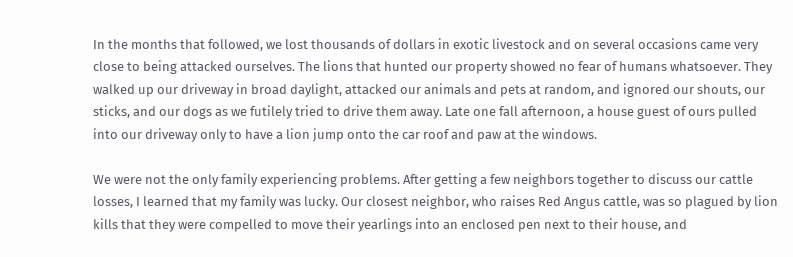In the months that followed, we lost thousands of dollars in exotic livestock and on several occasions came very close to being attacked ourselves. The lions that hunted our property showed no fear of humans whatsoever. They walked up our driveway in broad daylight, attacked our animals and pets at random, and ignored our shouts, our sticks, and our dogs as we futilely tried to drive them away. Late one fall afternoon, a house guest of ours pulled into our driveway only to have a lion jump onto the car roof and paw at the windows.

We were not the only family experiencing problems. After getting a few neighbors together to discuss our cattle losses, I learned that my family was lucky. Our closest neighbor, who raises Red Angus cattle, was so plagued by lion kills that they were compelled to move their yearlings into an enclosed pen next to their house, and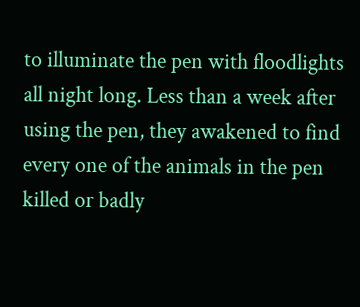to illuminate the pen with floodlights all night long. Less than a week after using the pen, they awakened to find every one of the animals in the pen killed or badly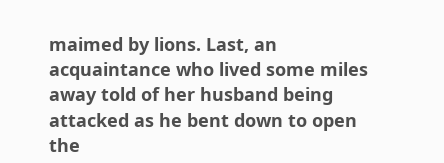maimed by lions. Last, an acquaintance who lived some miles away told of her husband being attacked as he bent down to open the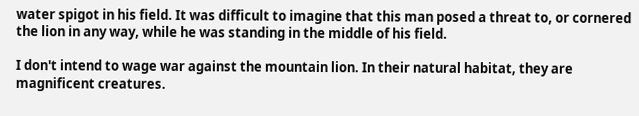water spigot in his field. It was difficult to imagine that this man posed a threat to, or cornered the lion in any way, while he was standing in the middle of his field.

I don't intend to wage war against the mountain lion. In their natural habitat, they are magnificent creatures.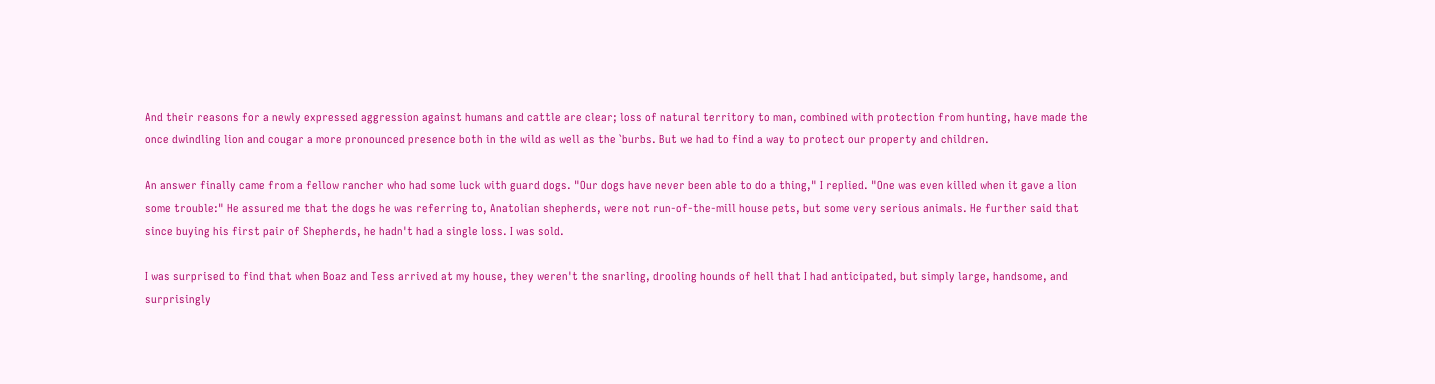And their reasons for a newly expressed aggression against humans and cattle are clear; loss of natural territory to man, combined with protection from hunting, have made the once dwindling lion and cougar a more pronounced presence both in the wild as well as the `burbs. But we had to find a way to protect our property and children.

An answer finally came from a fellow rancher who had some luck with guard dogs. "Our dogs have never been able to do a thing," I replied. "One was even killed when it gave a lion some trouble:" He assured me that the dogs he was referring to, Anatolian shepherds, were not run-of-the-mill house pets, but some very serious animals. He further said that since buying his first pair of Shepherds, he hadn't had a single loss. I was sold.

I was surprised to find that when Boaz and Tess arrived at my house, they weren't the snarling, drooling hounds of hell that I had anticipated, but simply large, handsome, and surprisingly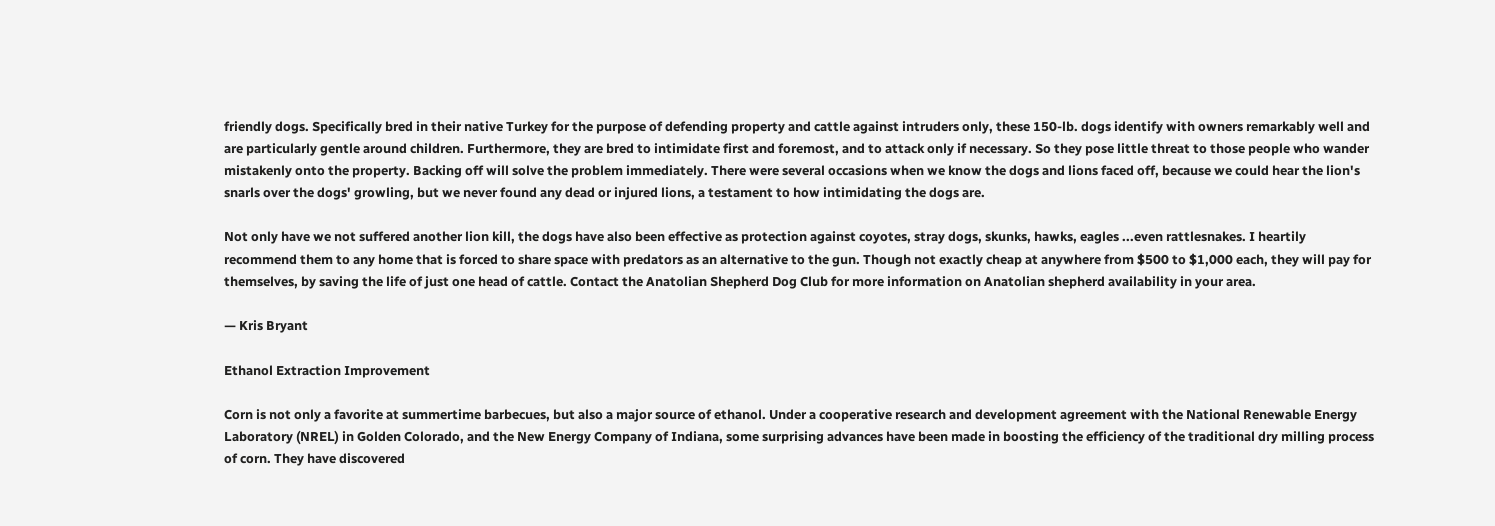friendly dogs. Specifically bred in their native Turkey for the purpose of defending property and cattle against intruders only, these 150-lb. dogs identify with owners remarkably well and are particularly gentle around children. Furthermore, they are bred to intimidate first and foremost, and to attack only if necessary. So they pose little threat to those people who wander mistakenly onto the property. Backing off will solve the problem immediately. There were several occasions when we know the dogs and lions faced off, because we could hear the lion's snarls over the dogs' growling, but we never found any dead or injured lions, a testament to how intimidating the dogs are.

Not only have we not suffered another lion kill, the dogs have also been effective as protection against coyotes, stray dogs, skunks, hawks, eagles ...even rattlesnakes. I heartily recommend them to any home that is forced to share space with predators as an alternative to the gun. Though not exactly cheap at anywhere from $500 to $1,000 each, they will pay for themselves, by saving the life of just one head of cattle. Contact the Anatolian Shepherd Dog Club for more information on Anatolian shepherd availability in your area.

— Kris Bryant

Ethanol Extraction Improvement

Corn is not only a favorite at summertime barbecues, but also a major source of ethanol. Under a cooperative research and development agreement with the National Renewable Energy Laboratory (NREL) in Golden Colorado, and the New Energy Company of Indiana, some surprising advances have been made in boosting the efficiency of the traditional dry milling process of corn. They have discovered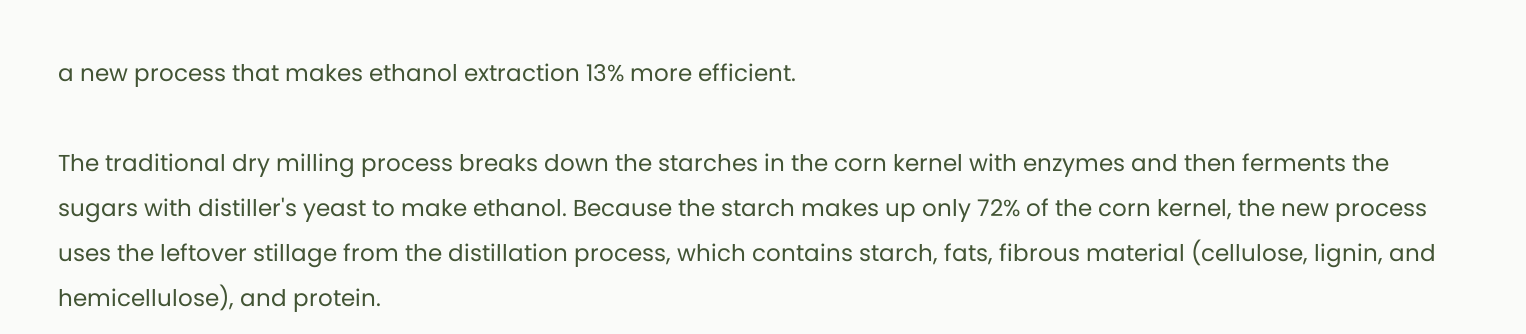a new process that makes ethanol extraction 13% more efficient.

The traditional dry milling process breaks down the starches in the corn kernel with enzymes and then ferments the sugars with distiller's yeast to make ethanol. Because the starch makes up only 72% of the corn kernel, the new process uses the leftover stillage from the distillation process, which contains starch, fats, fibrous material (cellulose, lignin, and hemicellulose), and protein.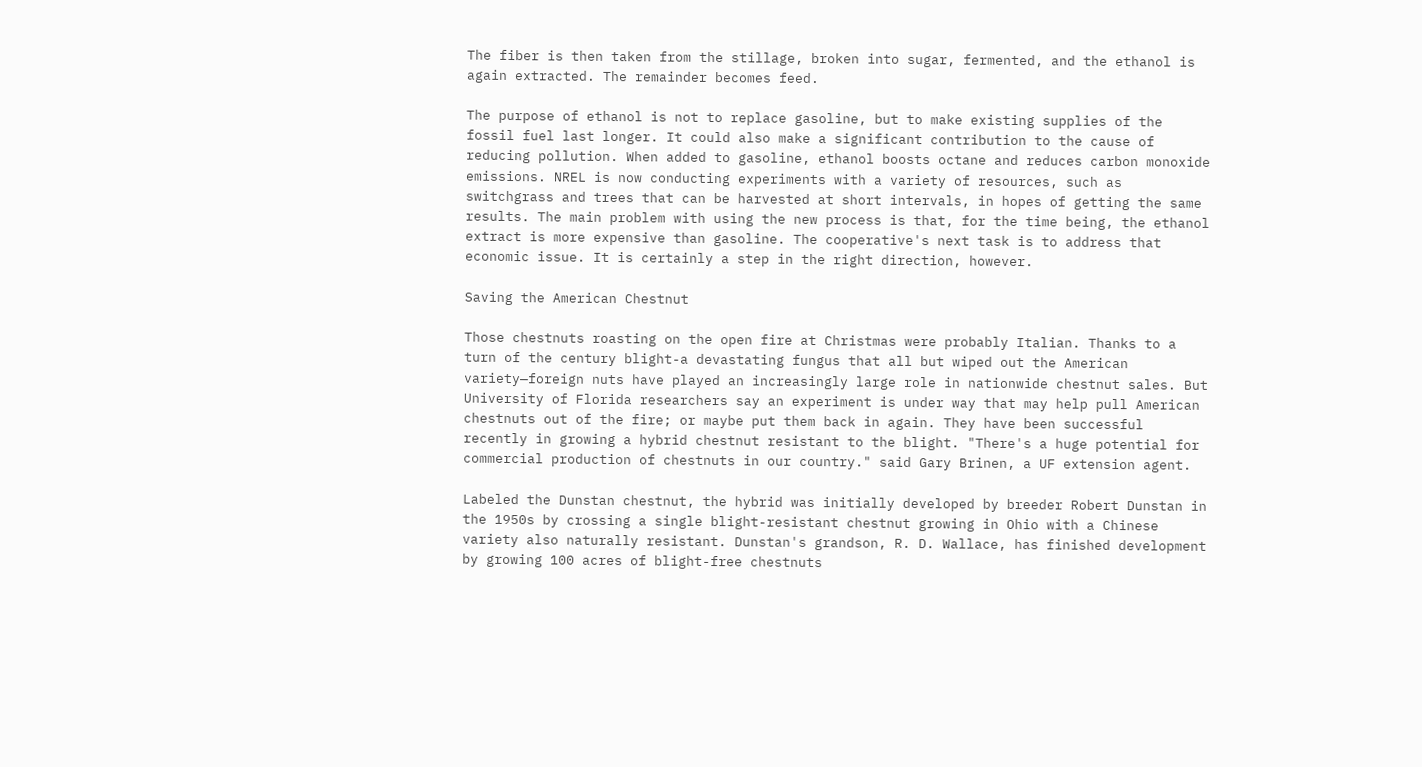The fiber is then taken from the stillage, broken into sugar, fermented, and the ethanol is again extracted. The remainder becomes feed.

The purpose of ethanol is not to replace gasoline, but to make existing supplies of the fossil fuel last longer. It could also make a significant contribution to the cause of reducing pollution. When added to gasoline, ethanol boosts octane and reduces carbon monoxide emissions. NREL is now conducting experiments with a variety of resources, such as switchgrass and trees that can be harvested at short intervals, in hopes of getting the same results. The main problem with using the new process is that, for the time being, the ethanol extract is more expensive than gasoline. The cooperative's next task is to address that economic issue. It is certainly a step in the right direction, however.

Saving the American Chestnut

Those chestnuts roasting on the open fire at Christmas were probably Italian. Thanks to a turn of the century blight-a devastating fungus that all but wiped out the American variety—foreign nuts have played an increasingly large role in nationwide chestnut sales. But University of Florida researchers say an experiment is under way that may help pull American chestnuts out of the fire; or maybe put them back in again. They have been successful recently in growing a hybrid chestnut resistant to the blight. "There's a huge potential for commercial production of chestnuts in our country." said Gary Brinen, a UF extension agent.

Labeled the Dunstan chestnut, the hybrid was initially developed by breeder Robert Dunstan in the 1950s by crossing a single blight-resistant chestnut growing in Ohio with a Chinese variety also naturally resistant. Dunstan's grandson, R. D. Wallace, has finished development by growing 100 acres of blight-free chestnuts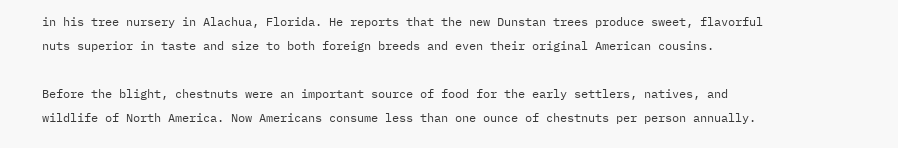in his tree nursery in Alachua, Florida. He reports that the new Dunstan trees produce sweet, flavorful nuts superior in taste and size to both foreign breeds and even their original American cousins.

Before the blight, chestnuts were an important source of food for the early settlers, natives, and wildlife of North America. Now Americans consume less than one ounce of chestnuts per person annually.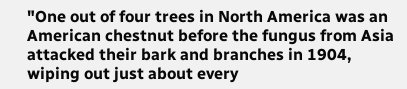"One out of four trees in North America was an American chestnut before the fungus from Asia attacked their bark and branches in 1904, wiping out just about every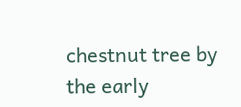chestnut tree by the early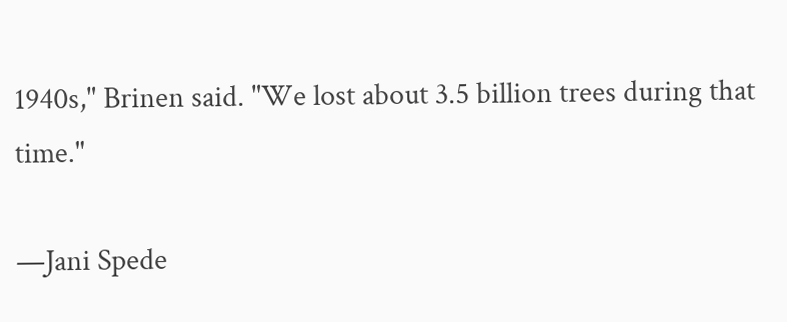1940s," Brinen said. "We lost about 3.5 billion trees during that time."

—Jani Spede